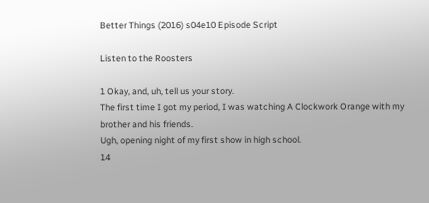Better Things (2016) s04e10 Episode Script

Listen to the Roosters

1 Okay, and, uh, tell us your story.
The first time I got my period, I was watching A Clockwork Orange with my brother and his friends.
Ugh, opening night of my first show in high school.
14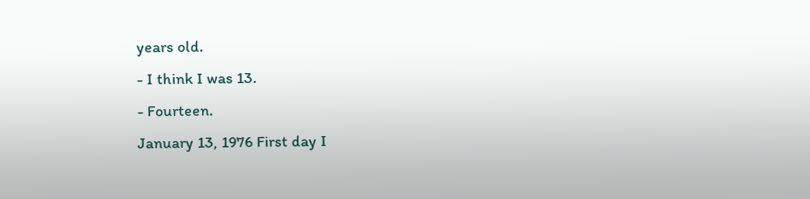years old.
- I think I was 13.
- Fourteen.
January 13, 1976 First day I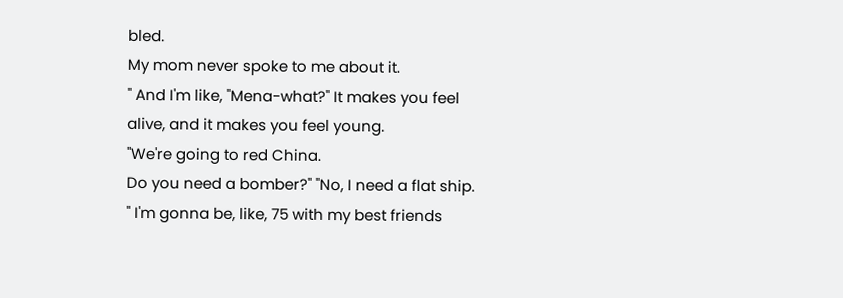bled.
My mom never spoke to me about it.
" And I'm like, "Mena-what?" It makes you feel alive, and it makes you feel young.
"We're going to red China.
Do you need a bomber?" "No, I need a flat ship.
" I'm gonna be, like, 75 with my best friends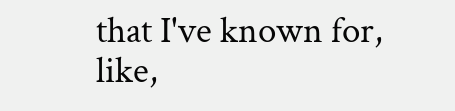that I've known for, like,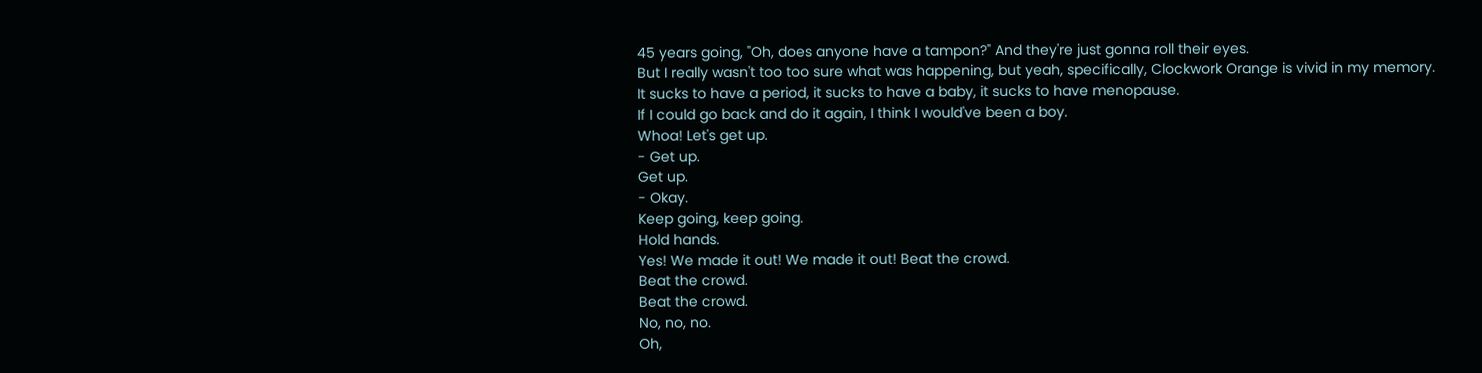45 years going, "Oh, does anyone have a tampon?" And they're just gonna roll their eyes.
But I really wasn't too too sure what was happening, but yeah, specifically, Clockwork Orange is vivid in my memory.
It sucks to have a period, it sucks to have a baby, it sucks to have menopause.
If I could go back and do it again, I think I would've been a boy.
Whoa! Let's get up.
- Get up.
Get up.
- Okay.
Keep going, keep going.
Hold hands.
Yes! We made it out! We made it out! Beat the crowd.
Beat the crowd.
Beat the crowd.
No, no, no.
Oh,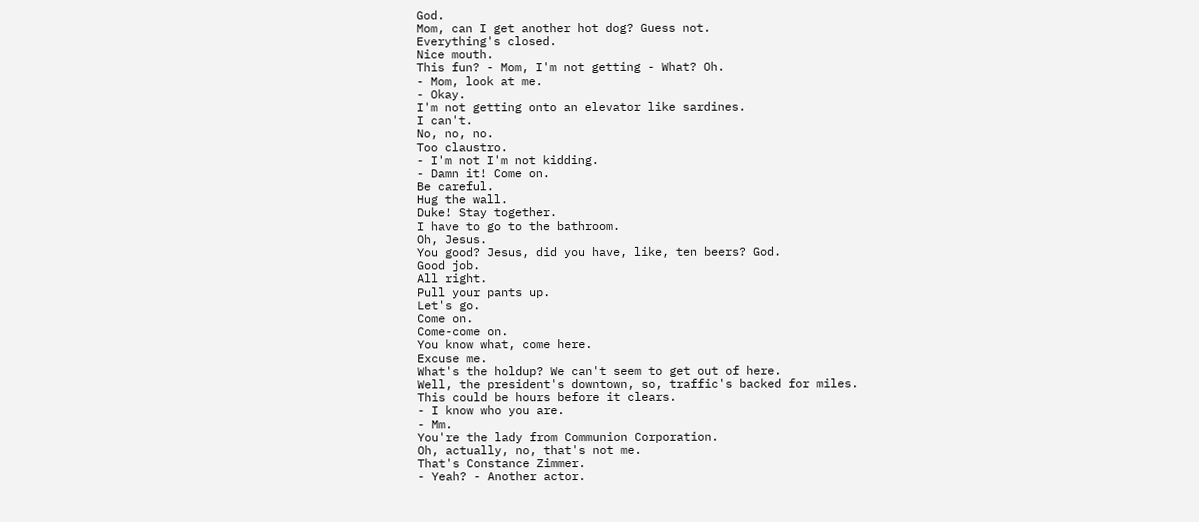God.
Mom, can I get another hot dog? Guess not.
Everything's closed.
Nice mouth.
This fun? - Mom, I'm not getting - What? Oh.
- Mom, look at me.
- Okay.
I'm not getting onto an elevator like sardines.
I can't.
No, no, no.
Too claustro.
- I'm not I'm not kidding.
- Damn it! Come on.
Be careful.
Hug the wall.
Duke! Stay together.
I have to go to the bathroom.
Oh, Jesus.
You good? Jesus, did you have, like, ten beers? God.
Good job.
All right.
Pull your pants up.
Let's go.
Come on.
Come-come on.
You know what, come here.
Excuse me.
What's the holdup? We can't seem to get out of here.
Well, the president's downtown, so, traffic's backed for miles.
This could be hours before it clears.
- I know who you are.
- Mm.
You're the lady from Communion Corporation.
Oh, actually, no, that's not me.
That's Constance Zimmer.
- Yeah? - Another actor.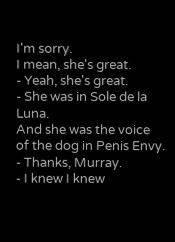I'm sorry.
I mean, she's great.
- Yeah, she's great.
- She was in Sole de la Luna.
And she was the voice of the dog in Penis Envy.
- Thanks, Murray.
- I knew I knew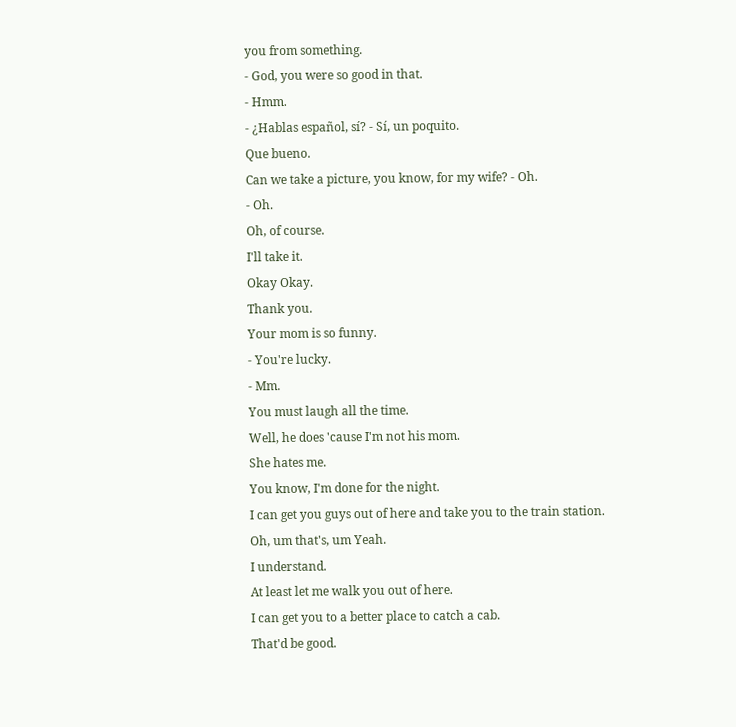you from something.
- God, you were so good in that.
- Hmm.
- ¿Hablas español, sí? - Sí, un poquito.
Que bueno.
Can we take a picture, you know, for my wife? - Oh.
- Oh.
Oh, of course.
I'll take it.
Okay Okay.
Thank you.
Your mom is so funny.
- You're lucky.
- Mm.
You must laugh all the time.
Well, he does 'cause I'm not his mom.
She hates me.
You know, I'm done for the night.
I can get you guys out of here and take you to the train station.
Oh, um that's, um Yeah.
I understand.
At least let me walk you out of here.
I can get you to a better place to catch a cab.
That'd be good.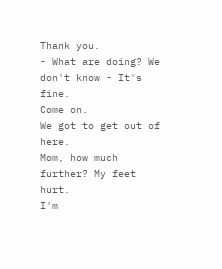Thank you.
- What are doing? We don't know - It's fine.
Come on.
We got to get out of here.
Mom, how much further? My feet hurt.
I'm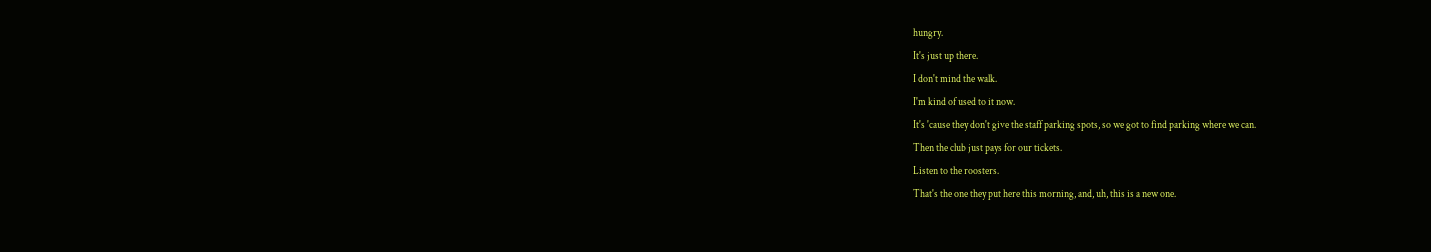hungry.
It's just up there.
I don't mind the walk.
I'm kind of used to it now.
It's 'cause they don't give the staff parking spots, so we got to find parking where we can.
Then the club just pays for our tickets.
Listen to the roosters.
That's the one they put here this morning, and, uh, this is a new one.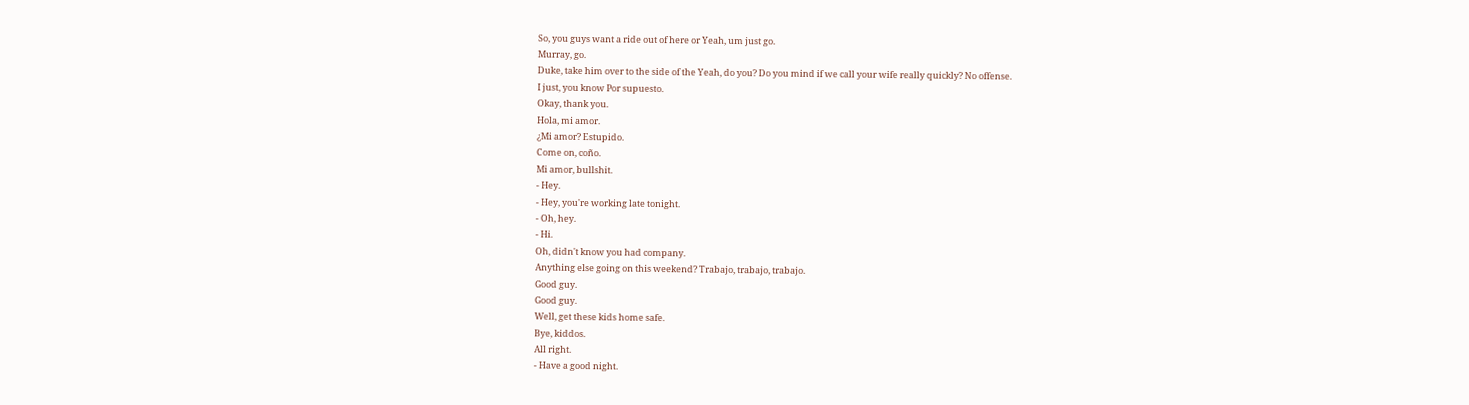So, you guys want a ride out of here or Yeah, um just go.
Murray, go.
Duke, take him over to the side of the Yeah, do you? Do you mind if we call your wife really quickly? No offense.
I just, you know Por supuesto.
Okay, thank you.
Hola, mi amor.
¿Mi amor? Estupido.
Come on, coño.
Mi amor, bullshit.
- Hey.
- Hey, you're working late tonight.
- Oh, hey.
- Hi.
Oh, didn't know you had company.
Anything else going on this weekend? Trabajo, trabajo, trabajo.
Good guy.
Good guy.
Well, get these kids home safe.
Bye, kiddos.
All right.
- Have a good night.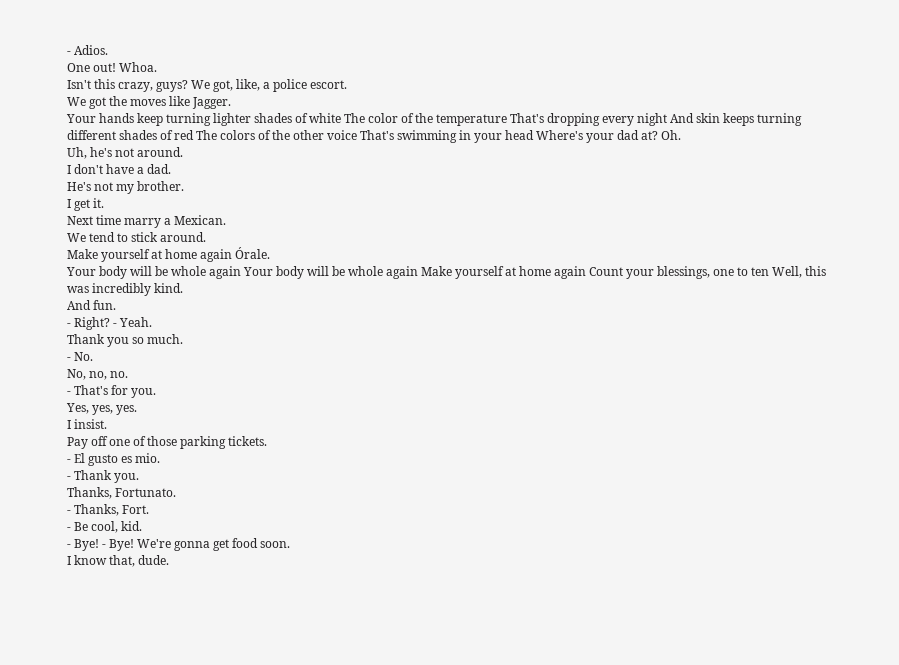- Adios.
One out! Whoa.
Isn't this crazy, guys? We got, like, a police escort.
We got the moves like Jagger.
Your hands keep turning lighter shades of white The color of the temperature That's dropping every night And skin keeps turning different shades of red The colors of the other voice That's swimming in your head Where's your dad at? Oh.
Uh, he's not around.
I don't have a dad.
He's not my brother.
I get it.
Next time marry a Mexican.
We tend to stick around.
Make yourself at home again Órale.
Your body will be whole again Your body will be whole again Make yourself at home again Count your blessings, one to ten Well, this was incredibly kind.
And fun.
- Right? - Yeah.
Thank you so much.
- No.
No, no, no.
- That's for you.
Yes, yes, yes.
I insist.
Pay off one of those parking tickets.
- El gusto es mio.
- Thank you.
Thanks, Fortunato.
- Thanks, Fort.
- Be cool, kid.
- Bye! - Bye! We're gonna get food soon.
I know that, dude.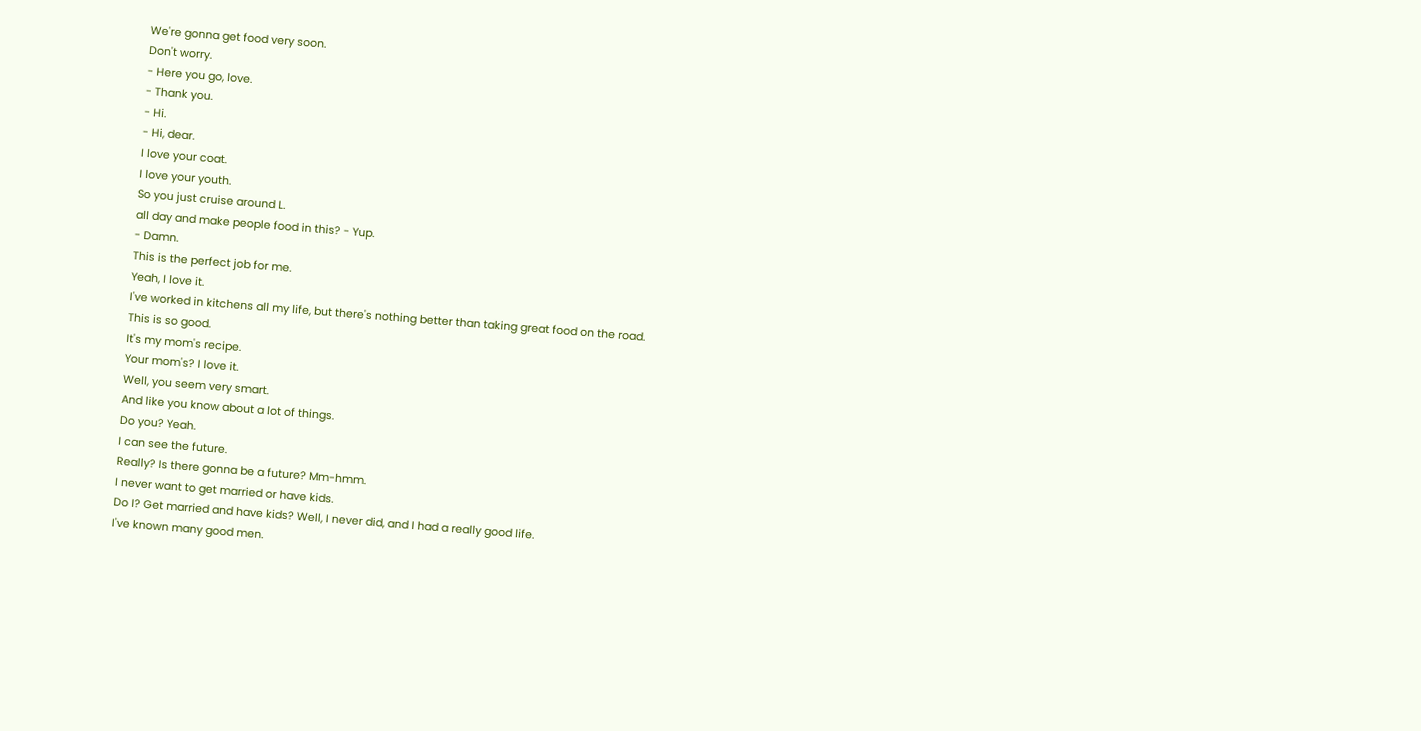We're gonna get food very soon.
Don't worry.
- Here you go, love.
- Thank you.
- Hi.
- Hi, dear.
I love your coat.
I love your youth.
So you just cruise around L.
all day and make people food in this? - Yup.
- Damn.
This is the perfect job for me.
Yeah, I love it.
I've worked in kitchens all my life, but there's nothing better than taking great food on the road.
This is so good.
It's my mom's recipe.
Your mom's? I love it.
Well, you seem very smart.
And like you know about a lot of things.
Do you? Yeah.
I can see the future.
Really? Is there gonna be a future? Mm-hmm.
I never want to get married or have kids.
Do I? Get married and have kids? Well, I never did, and I had a really good life.
I've known many good men.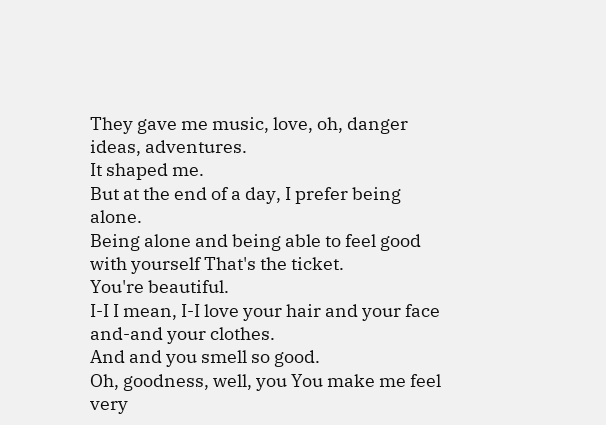They gave me music, love, oh, danger ideas, adventures.
It shaped me.
But at the end of a day, I prefer being alone.
Being alone and being able to feel good with yourself That's the ticket.
You're beautiful.
I-I I mean, I-I love your hair and your face and-and your clothes.
And and you smell so good.
Oh, goodness, well, you You make me feel very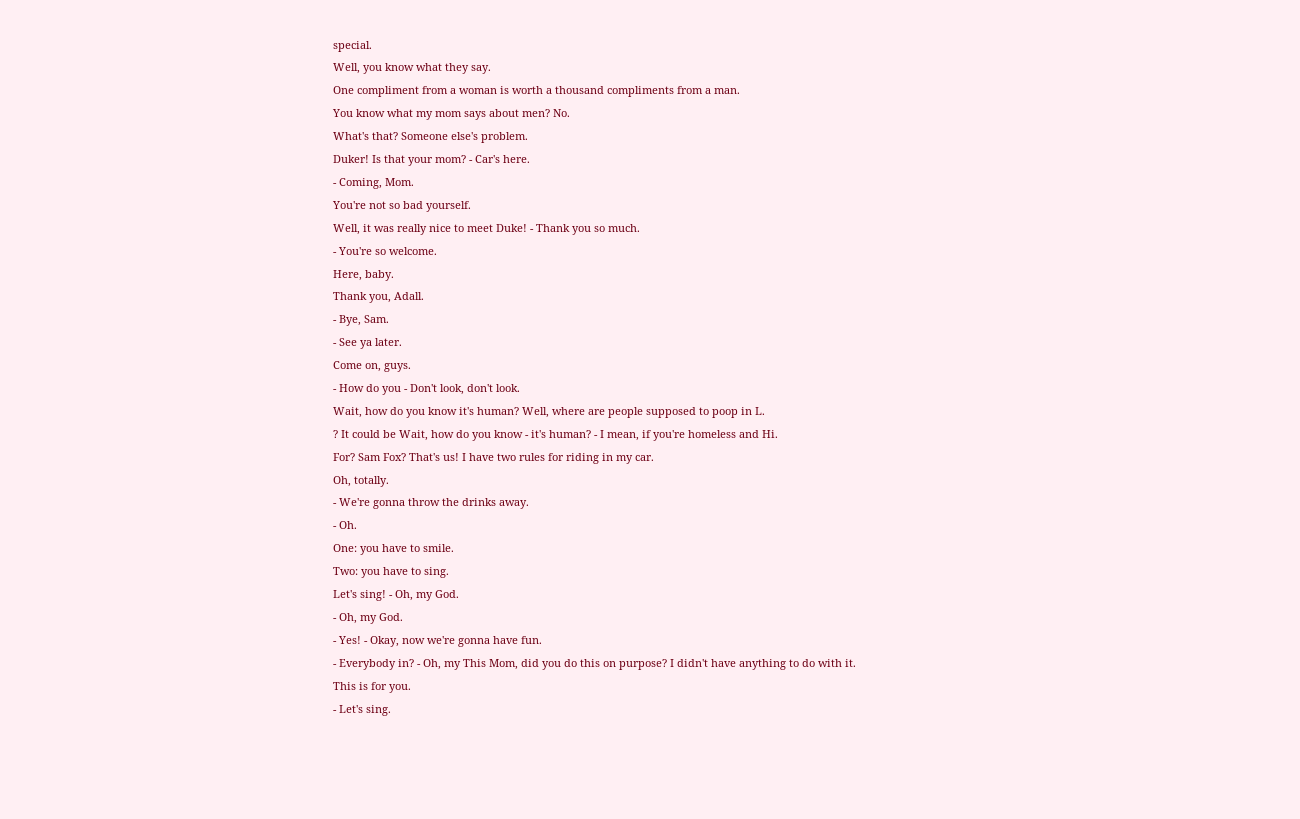special.
Well, you know what they say.
One compliment from a woman is worth a thousand compliments from a man.
You know what my mom says about men? No.
What's that? Someone else's problem.
Duker! Is that your mom? - Car's here.
- Coming, Mom.
You're not so bad yourself.
Well, it was really nice to meet Duke! - Thank you so much.
- You're so welcome.
Here, baby.
Thank you, Adall.
- Bye, Sam.
- See ya later.
Come on, guys.
- How do you - Don't look, don't look.
Wait, how do you know it's human? Well, where are people supposed to poop in L.
? It could be Wait, how do you know - it's human? - I mean, if you're homeless and Hi.
For? Sam Fox? That's us! I have two rules for riding in my car.
Oh, totally.
- We're gonna throw the drinks away.
- Oh.
One: you have to smile.
Two: you have to sing.
Let's sing! - Oh, my God.
- Oh, my God.
- Yes! - Okay, now we're gonna have fun.
- Everybody in? - Oh, my This Mom, did you do this on purpose? I didn't have anything to do with it.
This is for you.
- Let's sing.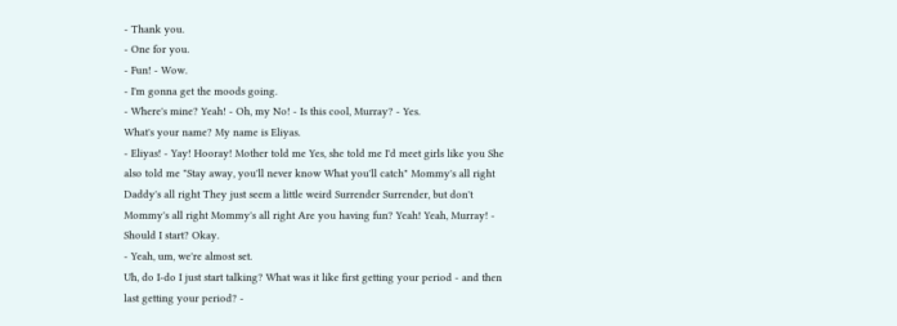- Thank you.
- One for you.
- Fun! - Wow.
- I'm gonna get the moods going.
- Where's mine? Yeah! - Oh, my No! - Is this cool, Murray? - Yes.
What's your name? My name is Eliyas.
- Eliyas! - Yay! Hooray! Mother told me Yes, she told me I'd meet girls like you She also told me "Stay away, you'll never know What you'll catch" Mommy's all right Daddy's all right They just seem a little weird Surrender Surrender, but don't Mommy's all right Mommy's all right Are you having fun? Yeah! Yeah, Murray! - Should I start? Okay.
- Yeah, um, we're almost set.
Uh, do I-do I just start talking? What was it like first getting your period - and then last getting your period? -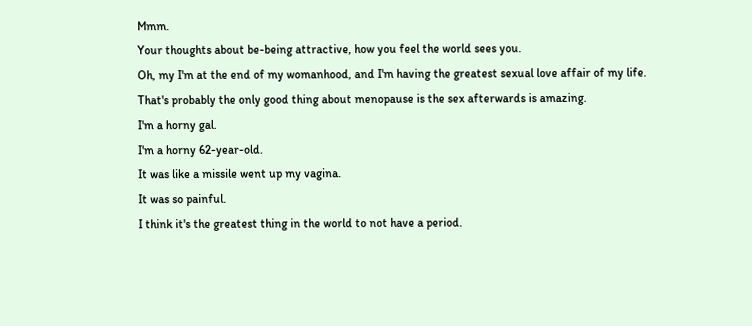Mmm.
Your thoughts about be-being attractive, how you feel the world sees you.
Oh, my I'm at the end of my womanhood, and I'm having the greatest sexual love affair of my life.
That's probably the only good thing about menopause is the sex afterwards is amazing.
I'm a horny gal.
I'm a horny 62-year-old.
It was like a missile went up my vagina.
It was so painful.
I think it's the greatest thing in the world to not have a period.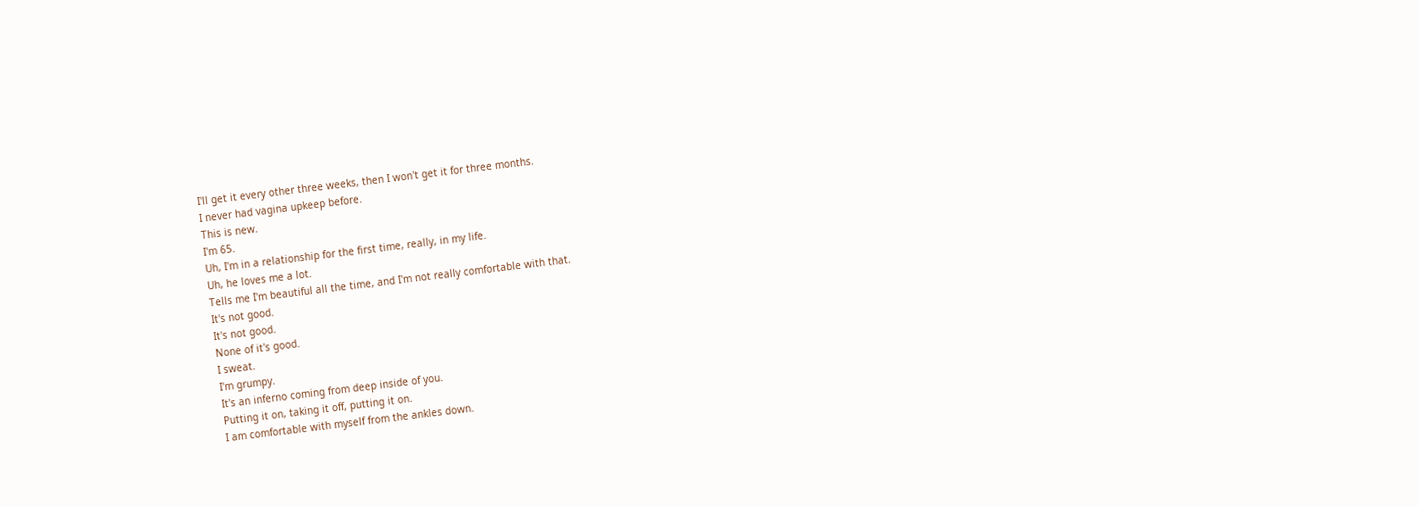I'll get it every other three weeks, then I won't get it for three months.
I never had vagina upkeep before.
This is new.
I'm 65.
Uh, I'm in a relationship for the first time, really, in my life.
Uh, he loves me a lot.
Tells me I'm beautiful all the time, and I'm not really comfortable with that.
It's not good.
It's not good.
None of it's good.
I sweat.
I'm grumpy.
It's an inferno coming from deep inside of you.
Putting it on, taking it off, putting it on.
I am comfortable with myself from the ankles down.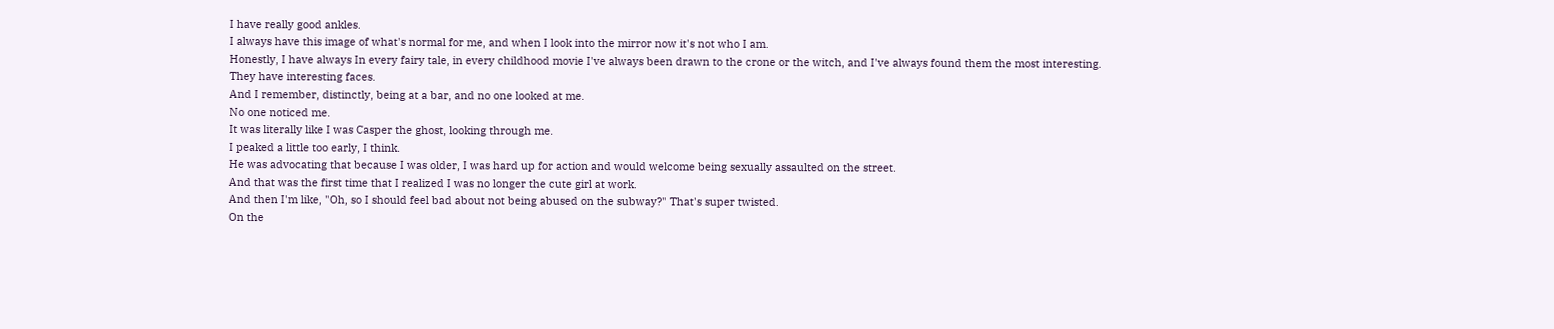I have really good ankles.
I always have this image of what's normal for me, and when I look into the mirror now it's not who I am.
Honestly, I have always In every fairy tale, in every childhood movie I've always been drawn to the crone or the witch, and I've always found them the most interesting.
They have interesting faces.
And I remember, distinctly, being at a bar, and no one looked at me.
No one noticed me.
It was literally like I was Casper the ghost, looking through me.
I peaked a little too early, I think.
He was advocating that because I was older, I was hard up for action and would welcome being sexually assaulted on the street.
And that was the first time that I realized I was no longer the cute girl at work.
And then I'm like, "Oh, so I should feel bad about not being abused on the subway?" That's super twisted.
On the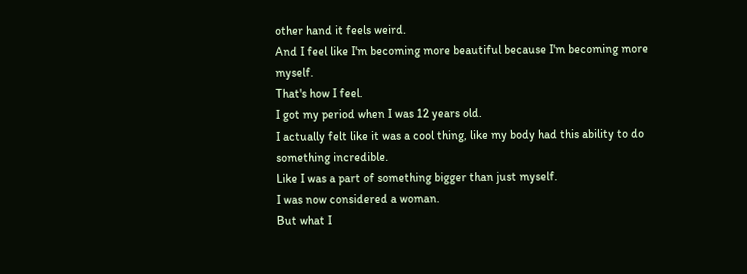other hand it feels weird.
And I feel like I'm becoming more beautiful because I'm becoming more myself.
That's how I feel.
I got my period when I was 12 years old.
I actually felt like it was a cool thing, like my body had this ability to do something incredible.
Like I was a part of something bigger than just myself.
I was now considered a woman.
But what I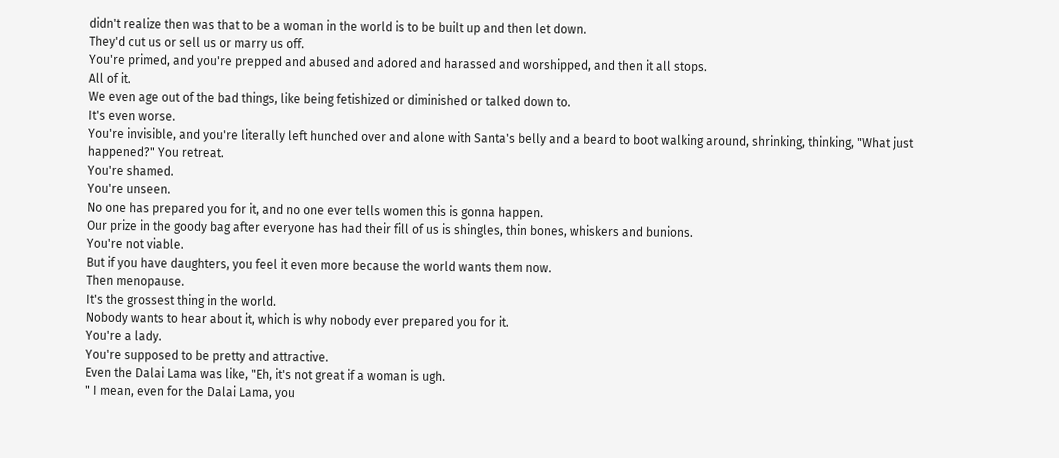didn't realize then was that to be a woman in the world is to be built up and then let down.
They'd cut us or sell us or marry us off.
You're primed, and you're prepped and abused and adored and harassed and worshipped, and then it all stops.
All of it.
We even age out of the bad things, like being fetishized or diminished or talked down to.
It's even worse.
You're invisible, and you're literally left hunched over and alone with Santa's belly and a beard to boot walking around, shrinking, thinking, "What just happened?" You retreat.
You're shamed.
You're unseen.
No one has prepared you for it, and no one ever tells women this is gonna happen.
Our prize in the goody bag after everyone has had their fill of us is shingles, thin bones, whiskers and bunions.
You're not viable.
But if you have daughters, you feel it even more because the world wants them now.
Then menopause.
It's the grossest thing in the world.
Nobody wants to hear about it, which is why nobody ever prepared you for it.
You're a lady.
You're supposed to be pretty and attractive.
Even the Dalai Lama was like, "Eh, it's not great if a woman is ugh.
" I mean, even for the Dalai Lama, you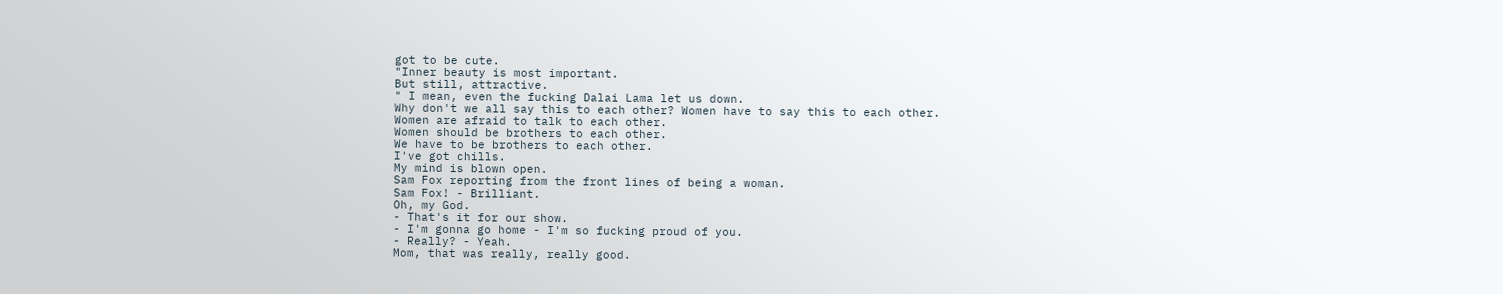got to be cute.
"Inner beauty is most important.
But still, attractive.
" I mean, even the fucking Dalai Lama let us down.
Why don't we all say this to each other? Women have to say this to each other.
Women are afraid to talk to each other.
Women should be brothers to each other.
We have to be brothers to each other.
I've got chills.
My mind is blown open.
Sam Fox reporting from the front lines of being a woman.
Sam Fox! - Brilliant.
Oh, my God.
- That's it for our show.
- I'm gonna go home - I'm so fucking proud of you.
- Really? - Yeah.
Mom, that was really, really good.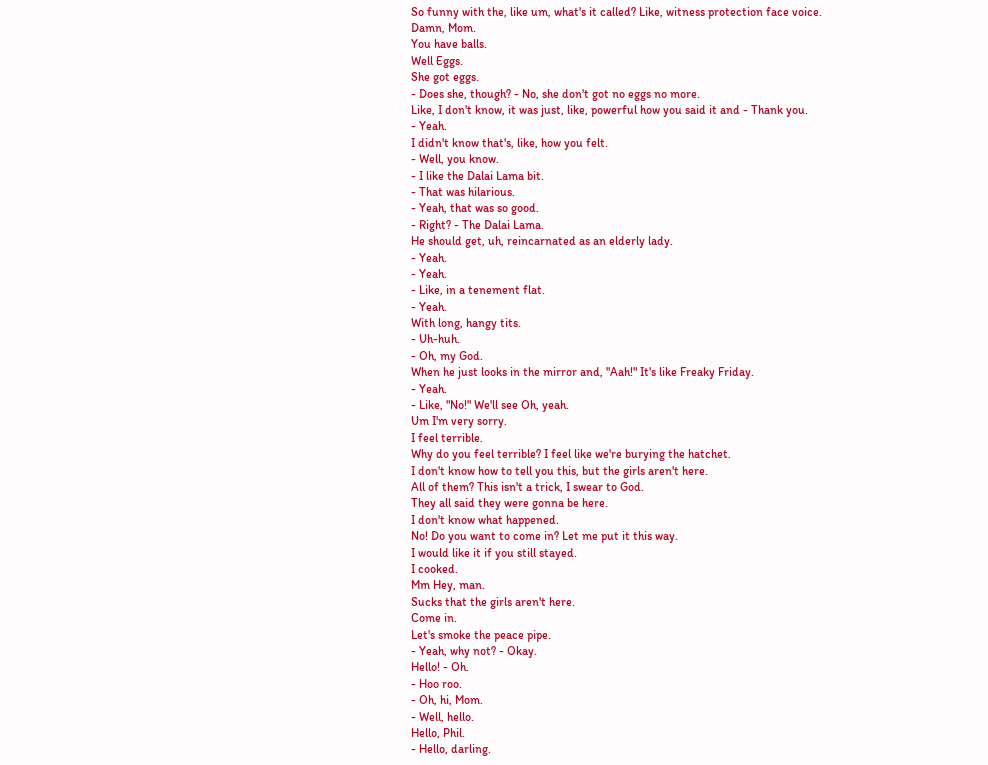So funny with the, like um, what's it called? Like, witness protection face voice.
Damn, Mom.
You have balls.
Well Eggs.
She got eggs.
- Does she, though? - No, she don't got no eggs no more.
Like, I don't know, it was just, like, powerful how you said it and - Thank you.
- Yeah.
I didn't know that's, like, how you felt.
- Well, you know.
- I like the Dalai Lama bit.
- That was hilarious.
- Yeah, that was so good.
- Right? - The Dalai Lama.
He should get, uh, reincarnated as an elderly lady.
- Yeah.
- Yeah.
- Like, in a tenement flat.
- Yeah.
With long, hangy tits.
- Uh-huh.
- Oh, my God.
When he just looks in the mirror and, "Aah!" It's like Freaky Friday.
- Yeah.
- Like, "No!" We'll see Oh, yeah.
Um I'm very sorry.
I feel terrible.
Why do you feel terrible? I feel like we're burying the hatchet.
I don't know how to tell you this, but the girls aren't here.
All of them? This isn't a trick, I swear to God.
They all said they were gonna be here.
I don't know what happened.
No! Do you want to come in? Let me put it this way.
I would like it if you still stayed.
I cooked.
Mm Hey, man.
Sucks that the girls aren't here.
Come in.
Let's smoke the peace pipe.
- Yeah, why not? - Okay.
Hello! - Oh.
- Hoo roo.
- Oh, hi, Mom.
- Well, hello.
Hello, Phil.
- Hello, darling.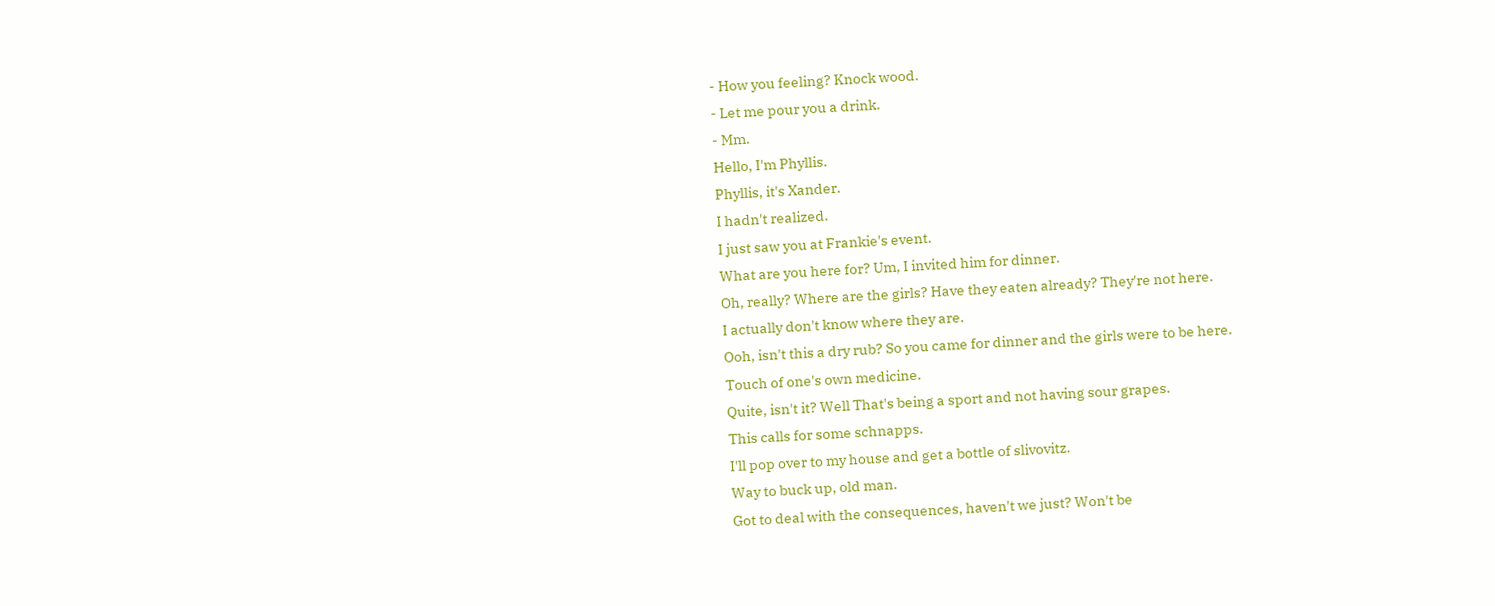- How you feeling? Knock wood.
- Let me pour you a drink.
- Mm.
Hello, I'm Phyllis.
Phyllis, it's Xander.
I hadn't realized.
I just saw you at Frankie's event.
What are you here for? Um, I invited him for dinner.
Oh, really? Where are the girls? Have they eaten already? They're not here.
I actually don't know where they are.
Ooh, isn't this a dry rub? So you came for dinner and the girls were to be here.
Touch of one's own medicine.
Quite, isn't it? Well That's being a sport and not having sour grapes.
This calls for some schnapps.
I'll pop over to my house and get a bottle of slivovitz.
Way to buck up, old man.
Got to deal with the consequences, haven't we just? Won't be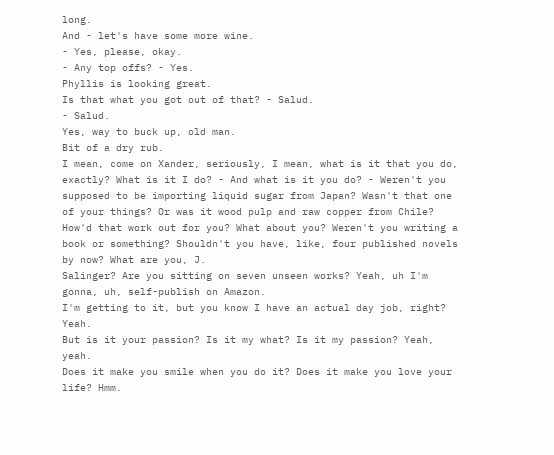long.
And - let's have some more wine.
- Yes, please, okay.
- Any top offs? - Yes.
Phyllis is looking great.
Is that what you got out of that? - Salud.
- Salud.
Yes, way to buck up, old man.
Bit of a dry rub.
I mean, come on Xander, seriously, I mean, what is it that you do, exactly? What is it I do? - And what is it you do? - Weren't you supposed to be importing liquid sugar from Japan? Wasn't that one of your things? Or was it wood pulp and raw copper from Chile? How'd that work out for you? What about you? Weren't you writing a book or something? Shouldn't you have, like, four published novels by now? What are you, J.
Salinger? Are you sitting on seven unseen works? Yeah, uh I'm gonna, uh, self-publish on Amazon.
I'm getting to it, but you know I have an actual day job, right? Yeah.
But is it your passion? Is it my what? Is it my passion? Yeah, yeah.
Does it make you smile when you do it? Does it make you love your life? Hmm.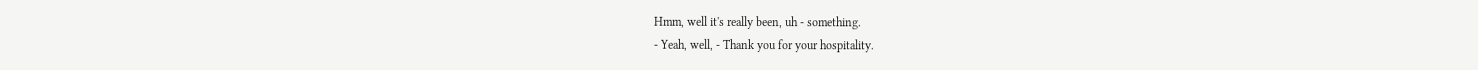Hmm, well it's really been, uh - something.
- Yeah, well, - Thank you for your hospitality.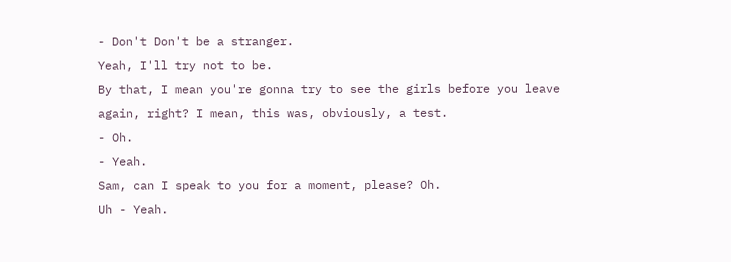- Don't Don't be a stranger.
Yeah, I'll try not to be.
By that, I mean you're gonna try to see the girls before you leave again, right? I mean, this was, obviously, a test.
- Oh.
- Yeah.
Sam, can I speak to you for a moment, please? Oh.
Uh - Yeah.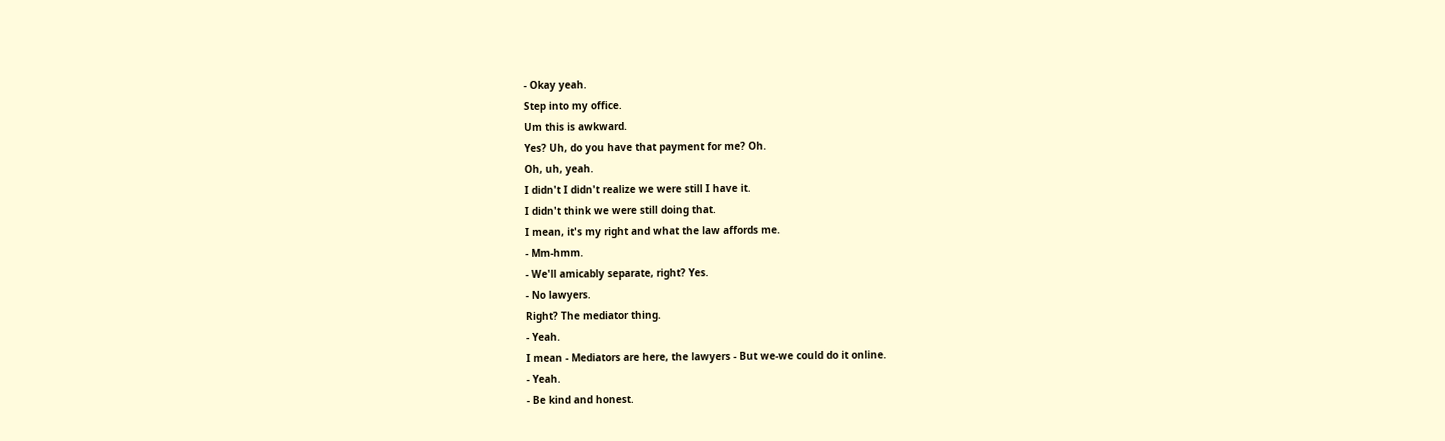- Okay yeah.
Step into my office.
Um this is awkward.
Yes? Uh, do you have that payment for me? Oh.
Oh, uh, yeah.
I didn't I didn't realize we were still I have it.
I didn't think we were still doing that.
I mean, it's my right and what the law affords me.
- Mm-hmm.
- We'll amicably separate, right? Yes.
- No lawyers.
Right? The mediator thing.
- Yeah.
I mean - Mediators are here, the lawyers - But we-we could do it online.
- Yeah.
- Be kind and honest.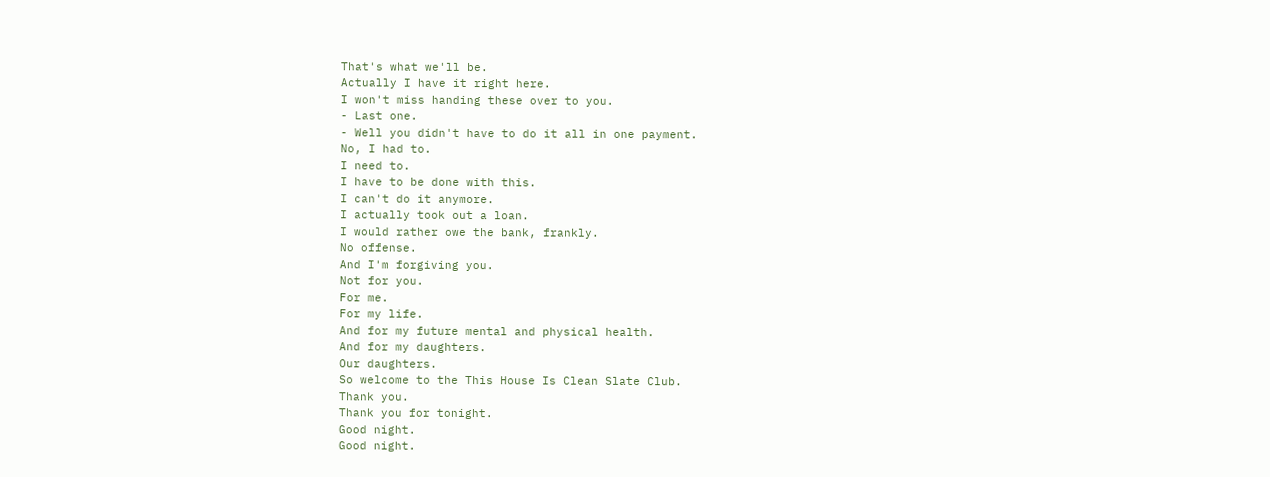That's what we'll be.
Actually I have it right here.
I won't miss handing these over to you.
- Last one.
- Well you didn't have to do it all in one payment.
No, I had to.
I need to.
I have to be done with this.
I can't do it anymore.
I actually took out a loan.
I would rather owe the bank, frankly.
No offense.
And I'm forgiving you.
Not for you.
For me.
For my life.
And for my future mental and physical health.
And for my daughters.
Our daughters.
So welcome to the This House Is Clean Slate Club.
Thank you.
Thank you for tonight.
Good night.
Good night.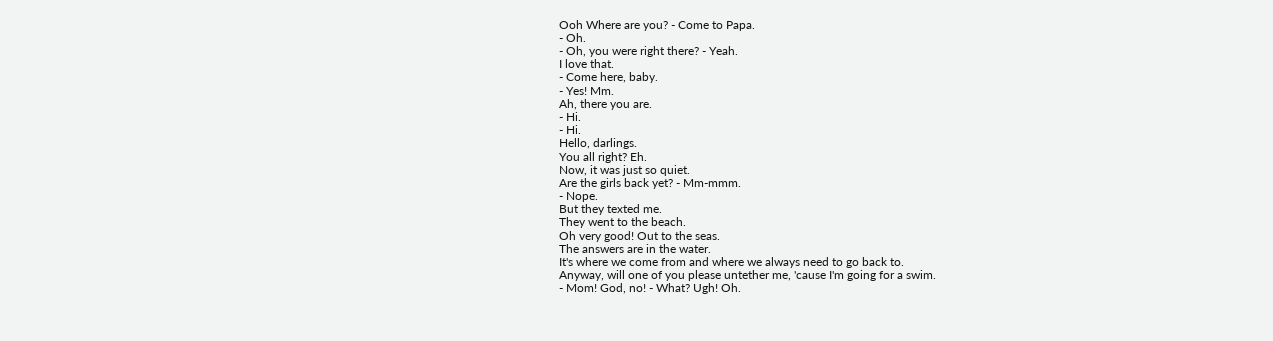Ooh Where are you? - Come to Papa.
- Oh.
- Oh, you were right there? - Yeah.
I love that.
- Come here, baby.
- Yes! Mm.
Ah, there you are.
- Hi.
- Hi.
Hello, darlings.
You all right? Eh.
Now, it was just so quiet.
Are the girls back yet? - Mm-mmm.
- Nope.
But they texted me.
They went to the beach.
Oh very good! Out to the seas.
The answers are in the water.
It's where we come from and where we always need to go back to.
Anyway, will one of you please untether me, 'cause I'm going for a swim.
- Mom! God, no! - What? Ugh! Oh.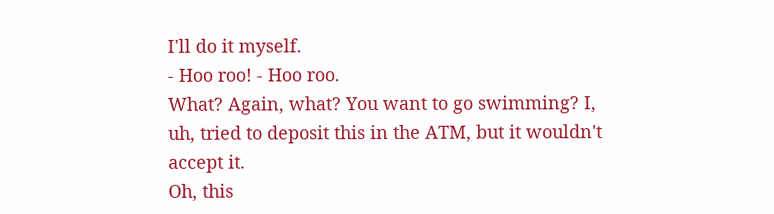I'll do it myself.
- Hoo roo! - Hoo roo.
What? Again, what? You want to go swimming? I, uh, tried to deposit this in the ATM, but it wouldn't accept it.
Oh, this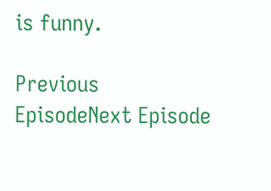is funny.

Previous EpisodeNext Episode